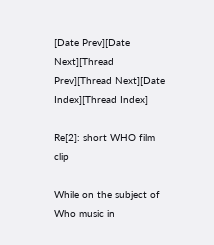[Date Prev][Date Next][Thread Prev][Thread Next][Date Index][Thread Index]

Re[2]: short WHO film clip

While on the subject of Who music in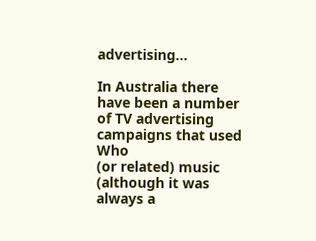advertising...

In Australia there have been a number of TV advertising campaigns that used Who
(or related) music (although it was always a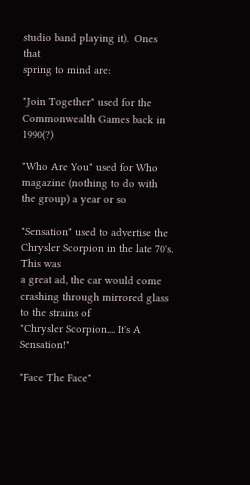studio band playing it).  Ones that
spring to mind are:

"Join Together" used for the Commonwealth Games back in 1990(?)

"Who Are You" used for Who magazine (nothing to do with the group) a year or so

"Sensation" used to advertise the Chrysler Scorpion in the late 70's.  This was
a great ad, the car would come crashing through mirrored glass to the strains of
"Chrysler Scorpion.... It's A Sensation!"

"Face The Face"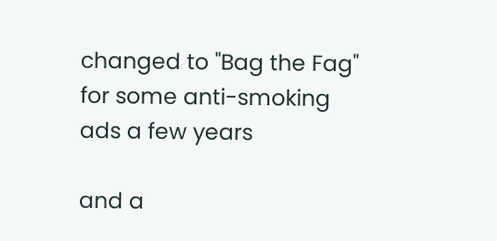changed to "Bag the Fag" for some anti-smoking ads a few years

and a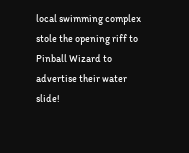local swimming complex stole the opening riff to Pinball Wizard to
advertise their water slide!